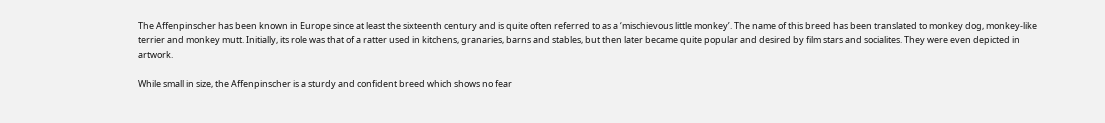The Affenpinscher has been known in Europe since at least the sixteenth century and is quite often referred to as a ‘mischievous little monkey’. The name of this breed has been translated to monkey dog, monkey-like terrier and monkey mutt. Initially, its role was that of a ratter used in kitchens, granaries, barns and stables, but then later became quite popular and desired by film stars and socialites. They were even depicted in artwork.

While small in size, the Affenpinscher is a sturdy and confident breed which shows no fear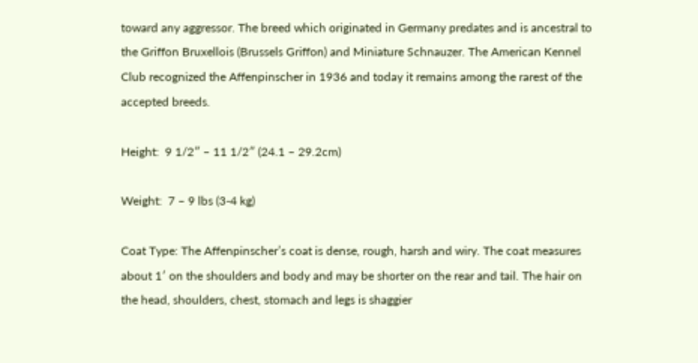toward any aggressor. The breed which originated in Germany predates and is ancestral to the Griffon Bruxellois (Brussels Griffon) and Miniature Schnauzer. The American Kennel Club recognized the Affenpinscher in 1936 and today it remains among the rarest of the accepted breeds.

Height:  9 1/2″ – 11 1/2″ (24.1 – 29.2cm)

Weight:  7 – 9 lbs (3-4 kg)

Coat Type: The Affenpinscher’s coat is dense, rough, harsh and wiry. The coat measures about 1′ on the shoulders and body and may be shorter on the rear and tail. The hair on the head, shoulders, chest, stomach and legs is shaggier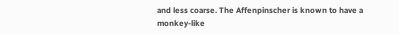and less coarse. The Affenpinscher is known to have a monkey-like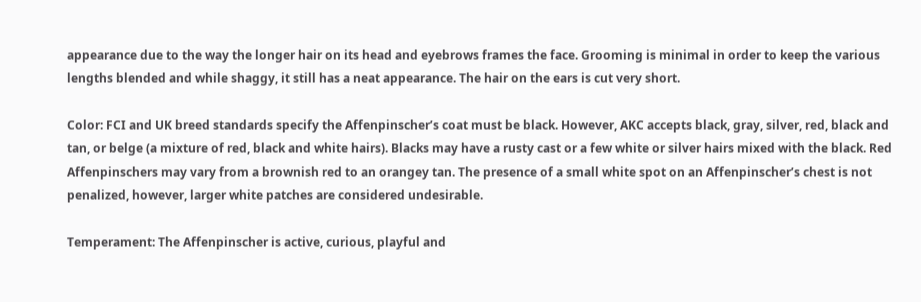appearance due to the way the longer hair on its head and eyebrows frames the face. Grooming is minimal in order to keep the various lengths blended and while shaggy, it still has a neat appearance. The hair on the ears is cut very short.

Color: FCI and UK breed standards specify the Affenpinscher’s coat must be black. However, AKC accepts black, gray, silver, red, black and tan, or belge (a mixture of red, black and white hairs). Blacks may have a rusty cast or a few white or silver hairs mixed with the black. Red Affenpinschers may vary from a brownish red to an orangey tan. The presence of a small white spot on an Affenpinscher’s chest is not penalized, however, larger white patches are considered undesirable.

Temperament: The Affenpinscher is active, curious, playful and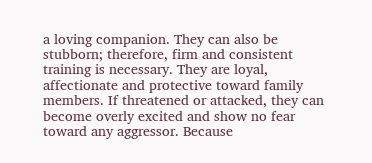a loving companion. They can also be stubborn; therefore, firm and consistent training is necessary. They are loyal, affectionate and protective toward family members. If threatened or attacked, they can become overly excited and show no fear toward any aggressor. Because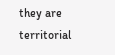they are territorial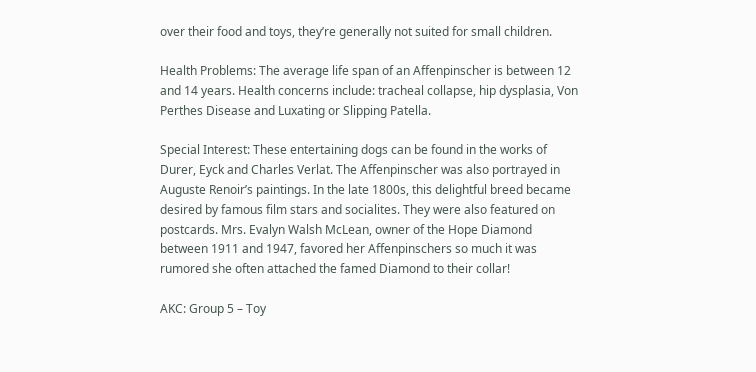over their food and toys, they’re generally not suited for small children.

Health Problems: The average life span of an Affenpinscher is between 12 and 14 years. Health concerns include: tracheal collapse, hip dysplasia, Von Perthes Disease and Luxating or Slipping Patella.

Special Interest: These entertaining dogs can be found in the works of Durer, Eyck and Charles Verlat. The Affenpinscher was also portrayed in Auguste Renoir’s paintings. In the late 1800s, this delightful breed became desired by famous film stars and socialites. They were also featured on postcards. Mrs. Evalyn Walsh McLean, owner of the Hope Diamond between 1911 and 1947, favored her Affenpinschers so much it was rumored she often attached the famed Diamond to their collar!

AKC: Group 5 – Toy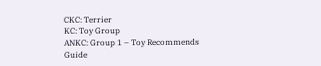CKC: Terrier
KC: Toy Group
ANKC: Group 1 – Toy Recommends
Guide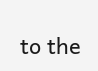to the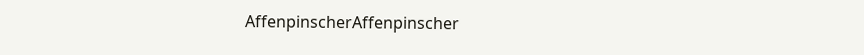AffenpinscherAffenpinscher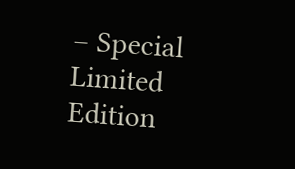– Special Limited Edition